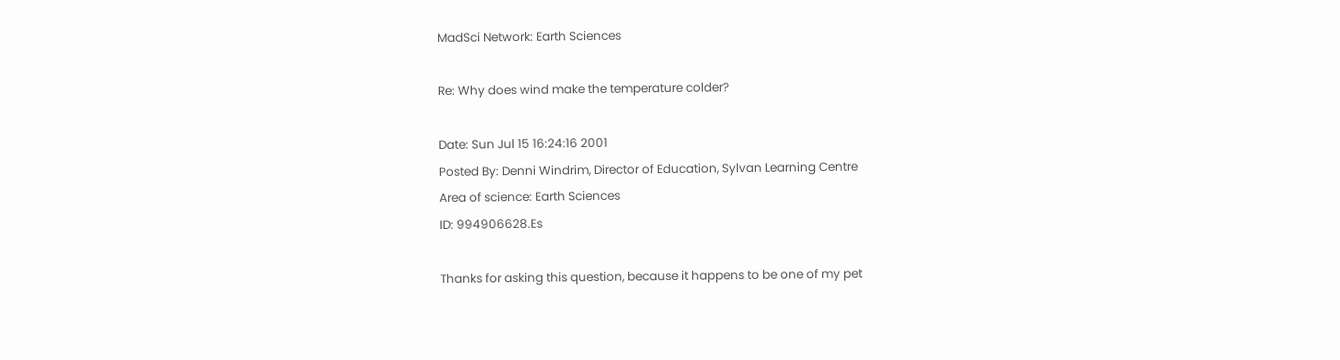MadSci Network: Earth Sciences

Re: Why does wind make the temperature colder?

Date: Sun Jul 15 16:24:16 2001
Posted By: Denni Windrim, Director of Education, Sylvan Learning Centre
Area of science: Earth Sciences
ID: 994906628.Es

Thanks for asking this question, because it happens to be one of my pet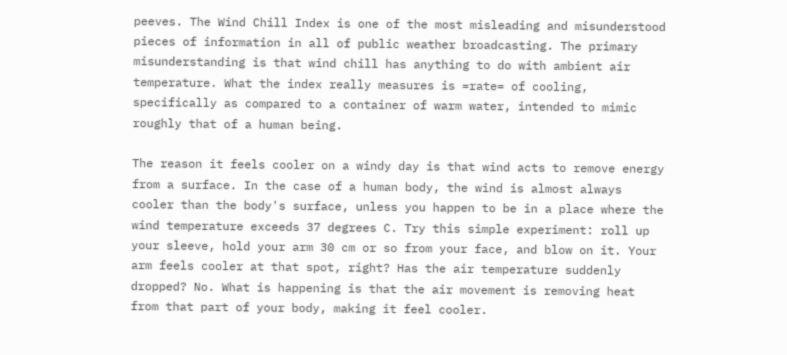peeves. The Wind Chill Index is one of the most misleading and misunderstood
pieces of information in all of public weather broadcasting. The primary
misunderstanding is that wind chill has anything to do with ambient air
temperature. What the index really measures is =rate= of cooling,
specifically as compared to a container of warm water, intended to mimic
roughly that of a human being.

The reason it feels cooler on a windy day is that wind acts to remove energy
from a surface. In the case of a human body, the wind is almost always
cooler than the body's surface, unless you happen to be in a place where the
wind temperature exceeds 37 degrees C. Try this simple experiment: roll up
your sleeve, hold your arm 30 cm or so from your face, and blow on it. Your
arm feels cooler at that spot, right? Has the air temperature suddenly
dropped? No. What is happening is that the air movement is removing heat
from that part of your body, making it feel cooler.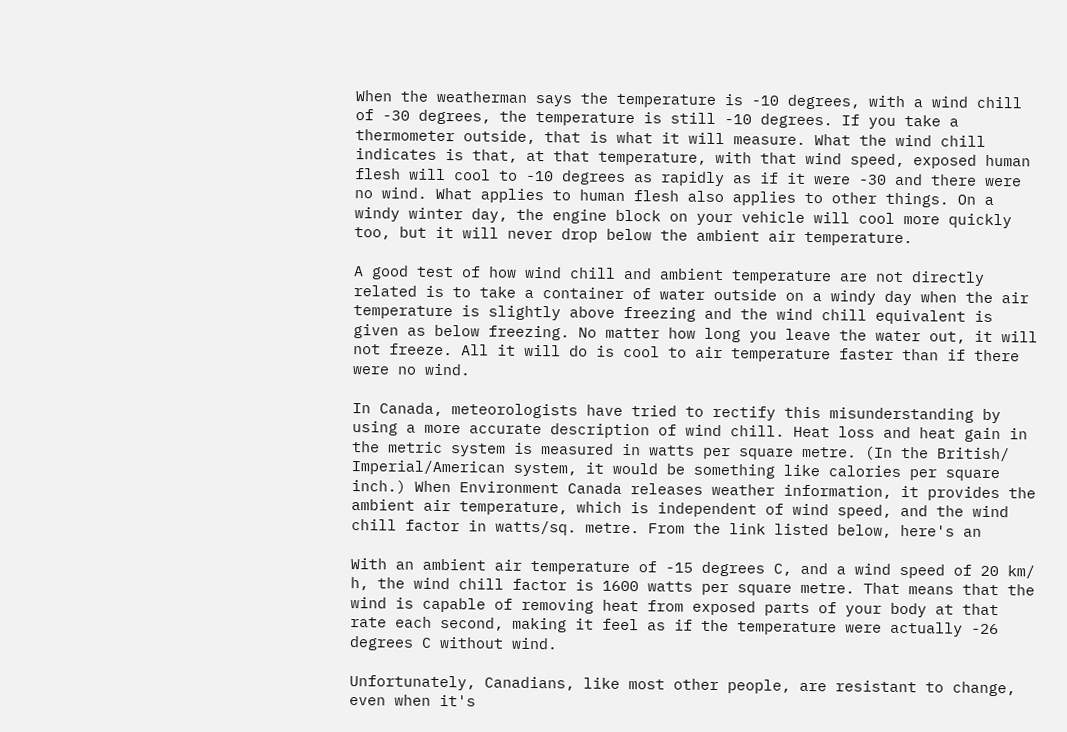When the weatherman says the temperature is -10 degrees, with a wind chill
of -30 degrees, the temperature is still -10 degrees. If you take a
thermometer outside, that is what it will measure. What the wind chill
indicates is that, at that temperature, with that wind speed, exposed human
flesh will cool to -10 degrees as rapidly as if it were -30 and there were
no wind. What applies to human flesh also applies to other things. On a
windy winter day, the engine block on your vehicle will cool more quickly
too, but it will never drop below the ambient air temperature.

A good test of how wind chill and ambient temperature are not directly
related is to take a container of water outside on a windy day when the air
temperature is slightly above freezing and the wind chill equivalent is
given as below freezing. No matter how long you leave the water out, it will
not freeze. All it will do is cool to air temperature faster than if there
were no wind.

In Canada, meteorologists have tried to rectify this misunderstanding by
using a more accurate description of wind chill. Heat loss and heat gain in
the metric system is measured in watts per square metre. (In the British/
Imperial/American system, it would be something like calories per square
inch.) When Environment Canada releases weather information, it provides the
ambient air temperature, which is independent of wind speed, and the wind
chill factor in watts/sq. metre. From the link listed below, here's an

With an ambient air temperature of -15 degrees C, and a wind speed of 20 km/
h, the wind chill factor is 1600 watts per square metre. That means that the
wind is capable of removing heat from exposed parts of your body at that
rate each second, making it feel as if the temperature were actually -26
degrees C without wind.

Unfortunately, Canadians, like most other people, are resistant to change,
even when it's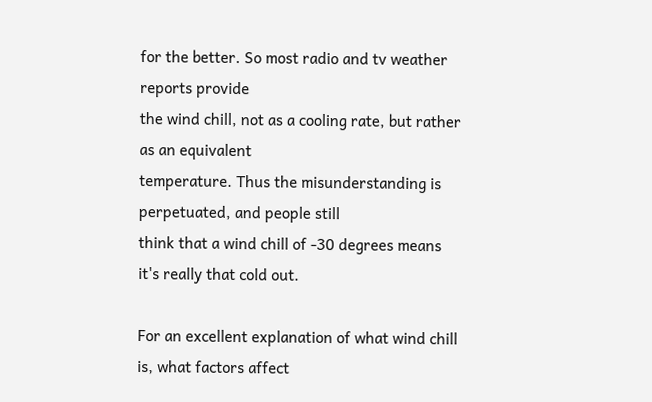for the better. So most radio and tv weather reports provide
the wind chill, not as a cooling rate, but rather as an equivalent
temperature. Thus the misunderstanding is perpetuated, and people still
think that a wind chill of -30 degrees means it's really that cold out.

For an excellent explanation of what wind chill is, what factors affect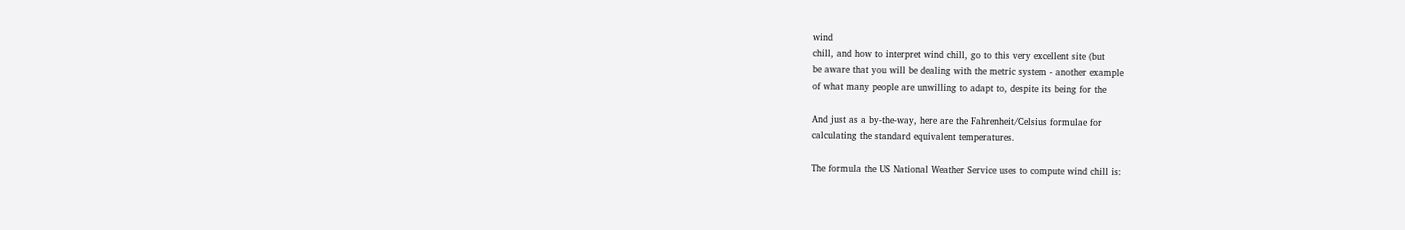wind
chill, and how to interpret wind chill, go to this very excellent site (but
be aware that you will be dealing with the metric system - another example
of what many people are unwilling to adapt to, despite its being for the

And just as a by-the-way, here are the Fahrenheit/Celsius formulae for
calculating the standard equivalent temperatures.

The formula the US National Weather Service uses to compute wind chill is: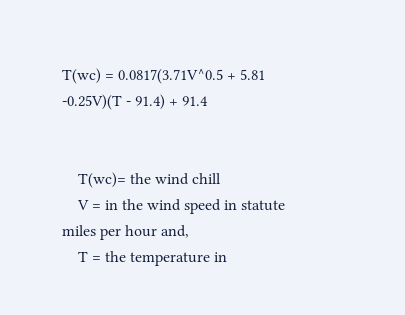T(wc) = 0.0817(3.71V^0.5 + 5.81 -0.25V)(T - 91.4) + 91.4


    T(wc)= the wind chill
    V = in the wind speed in statute miles per hour and,
    T = the temperature in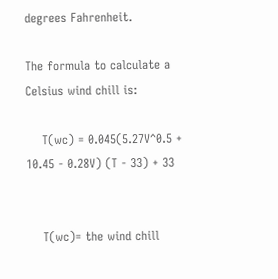degrees Fahrenheit.

The formula to calculate a Celsius wind chill is:

    T(wc) = 0.045(5.27V^0.5 + 10.45 - 0.28V) (T - 33) + 33


    T(wc)= the wind chill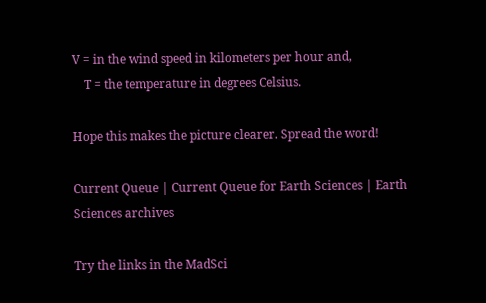V = in the wind speed in kilometers per hour and,
    T = the temperature in degrees Celsius.

Hope this makes the picture clearer. Spread the word!

Current Queue | Current Queue for Earth Sciences | Earth Sciences archives

Try the links in the MadSci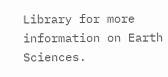Library for more information on Earth Sciences.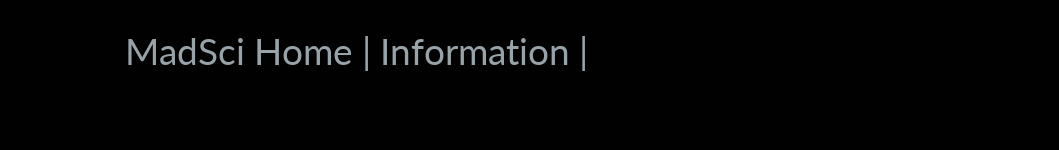MadSci Home | Information |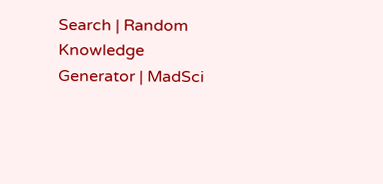Search | Random Knowledge Generator | MadSci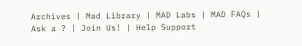Archives | Mad Library | MAD Labs | MAD FAQs | Ask a ? | Join Us! | Help Support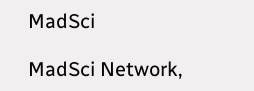MadSci

MadSci Network,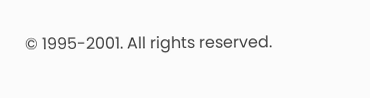© 1995-2001. All rights reserved.